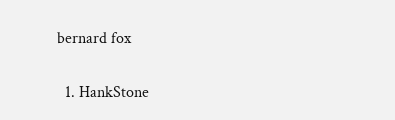bernard fox

  1. HankStone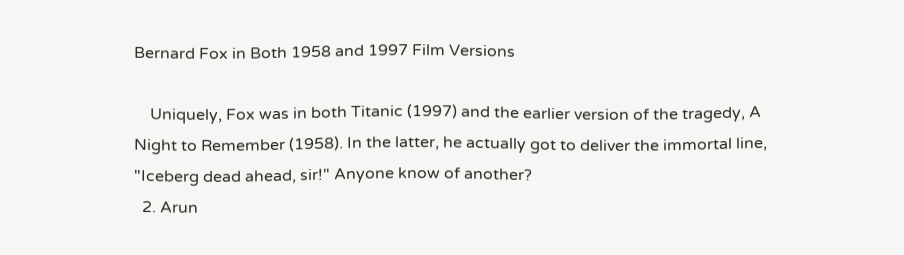Bernard Fox in Both 1958 and 1997 Film Versions

    Uniquely, Fox was in both Titanic (1997) and the earlier version of the tragedy, A Night to Remember (1958). In the latter, he actually got to deliver the immortal line, "Iceberg dead ahead, sir!" Anyone know of another?
  2. Arun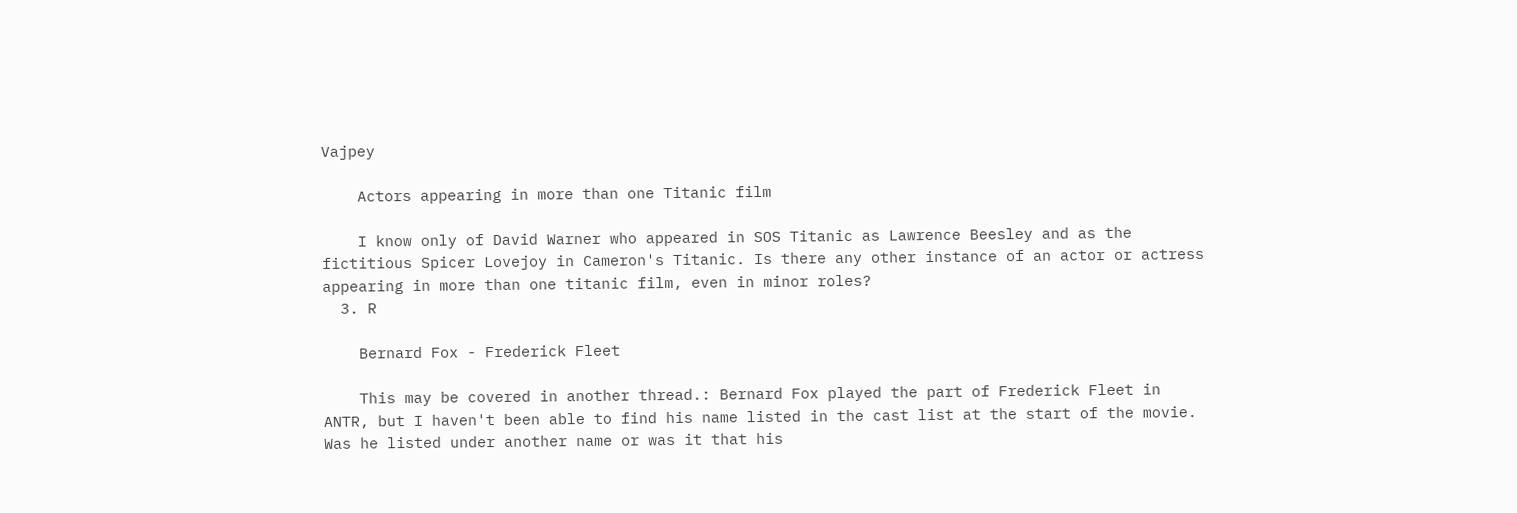Vajpey

    Actors appearing in more than one Titanic film

    I know only of David Warner who appeared in SOS Titanic as Lawrence Beesley and as the fictitious Spicer Lovejoy in Cameron's Titanic. Is there any other instance of an actor or actress appearing in more than one titanic film, even in minor roles?
  3. R

    Bernard Fox - Frederick Fleet

    This may be covered in another thread.: Bernard Fox played the part of Frederick Fleet in ANTR, but I haven't been able to find his name listed in the cast list at the start of the movie. Was he listed under another name or was it that his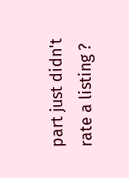part just didn't rate a listing ?